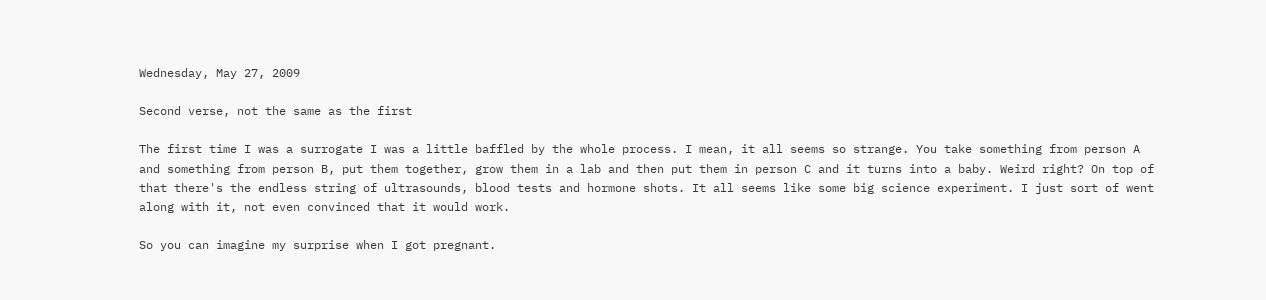Wednesday, May 27, 2009

Second verse, not the same as the first

The first time I was a surrogate I was a little baffled by the whole process. I mean, it all seems so strange. You take something from person A and something from person B, put them together, grow them in a lab and then put them in person C and it turns into a baby. Weird right? On top of that there's the endless string of ultrasounds, blood tests and hormone shots. It all seems like some big science experiment. I just sort of went along with it, not even convinced that it would work.

So you can imagine my surprise when I got pregnant.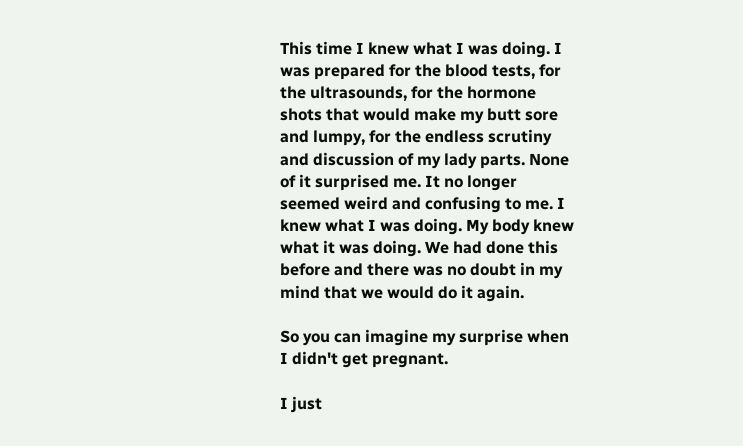This time I knew what I was doing. I was prepared for the blood tests, for the ultrasounds, for the hormone shots that would make my butt sore and lumpy, for the endless scrutiny and discussion of my lady parts. None of it surprised me. It no longer seemed weird and confusing to me. I knew what I was doing. My body knew what it was doing. We had done this before and there was no doubt in my mind that we would do it again.

So you can imagine my surprise when I didn't get pregnant.

I just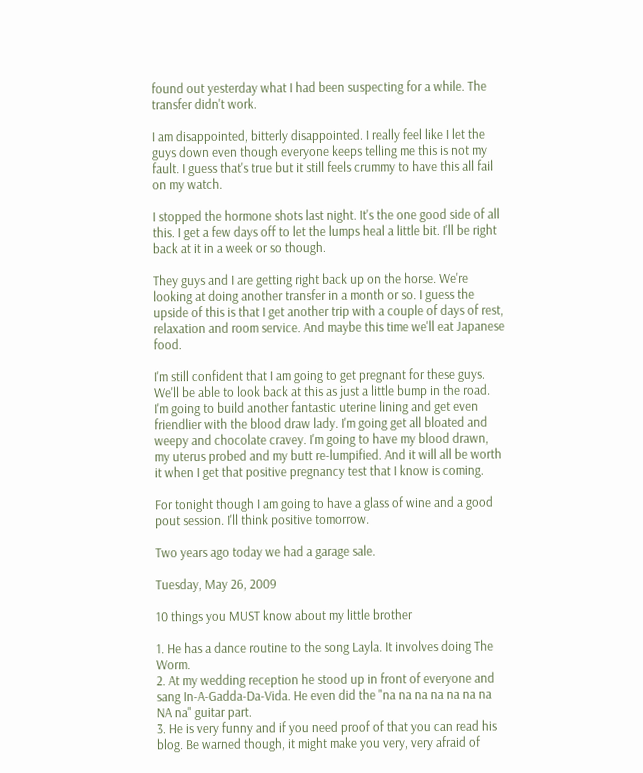found out yesterday what I had been suspecting for a while. The transfer didn't work.

I am disappointed, bitterly disappointed. I really feel like I let the guys down even though everyone keeps telling me this is not my fault. I guess that's true but it still feels crummy to have this all fail on my watch.

I stopped the hormone shots last night. It's the one good side of all this. I get a few days off to let the lumps heal a little bit. I'll be right back at it in a week or so though.

They guys and I are getting right back up on the horse. We're looking at doing another transfer in a month or so. I guess the upside of this is that I get another trip with a couple of days of rest, relaxation and room service. And maybe this time we'll eat Japanese food.

I'm still confident that I am going to get pregnant for these guys. We'll be able to look back at this as just a little bump in the road. I'm going to build another fantastic uterine lining and get even friendlier with the blood draw lady. I'm going get all bloated and weepy and chocolate cravey. I'm going to have my blood drawn, my uterus probed and my butt re-lumpified. And it will all be worth it when I get that positive pregnancy test that I know is coming.

For tonight though I am going to have a glass of wine and a good pout session. I'll think positive tomorrow.

Two years ago today we had a garage sale.

Tuesday, May 26, 2009

10 things you MUST know about my little brother

1. He has a dance routine to the song Layla. It involves doing The Worm.
2. At my wedding reception he stood up in front of everyone and sang In-A-Gadda-Da-Vida. He even did the "na na na na na na na NA na" guitar part.
3. He is very funny and if you need proof of that you can read his blog. Be warned though, it might make you very, very afraid of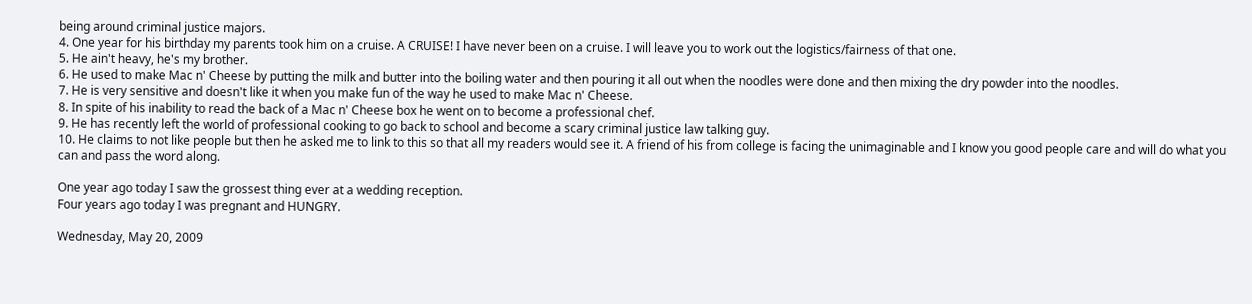being around criminal justice majors.
4. One year for his birthday my parents took him on a cruise. A CRUISE! I have never been on a cruise. I will leave you to work out the logistics/fairness of that one.
5. He ain't heavy, he's my brother.
6. He used to make Mac n' Cheese by putting the milk and butter into the boiling water and then pouring it all out when the noodles were done and then mixing the dry powder into the noodles.
7. He is very sensitive and doesn't like it when you make fun of the way he used to make Mac n' Cheese.
8. In spite of his inability to read the back of a Mac n' Cheese box he went on to become a professional chef.
9. He has recently left the world of professional cooking to go back to school and become a scary criminal justice law talking guy.
10. He claims to not like people but then he asked me to link to this so that all my readers would see it. A friend of his from college is facing the unimaginable and I know you good people care and will do what you can and pass the word along.

One year ago today I saw the grossest thing ever at a wedding reception.
Four years ago today I was pregnant and HUNGRY.

Wednesday, May 20, 2009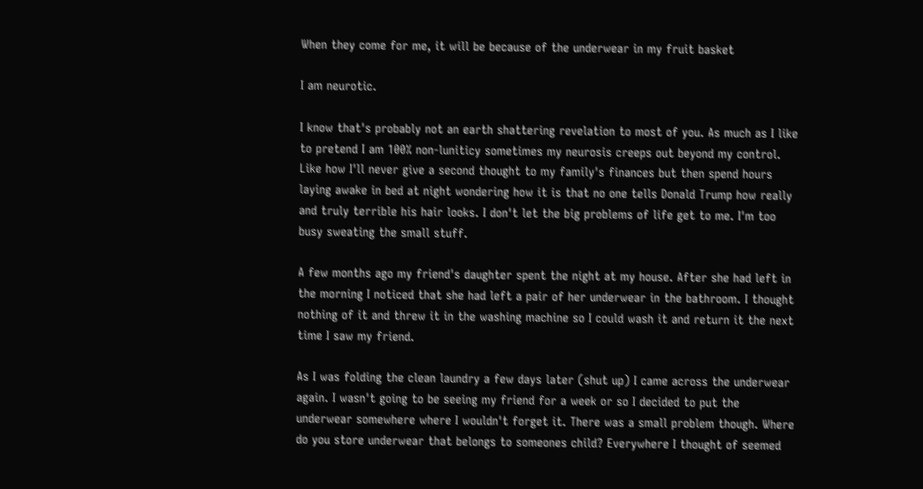When they come for me, it will be because of the underwear in my fruit basket

I am neurotic.

I know that's probably not an earth shattering revelation to most of you. As much as I like to pretend I am 100% non-luniticy sometimes my neurosis creeps out beyond my control. Like how I'll never give a second thought to my family's finances but then spend hours laying awake in bed at night wondering how it is that no one tells Donald Trump how really and truly terrible his hair looks. I don't let the big problems of life get to me. I'm too busy sweating the small stuff.

A few months ago my friend's daughter spent the night at my house. After she had left in the morning I noticed that she had left a pair of her underwear in the bathroom. I thought nothing of it and threw it in the washing machine so I could wash it and return it the next time I saw my friend.

As I was folding the clean laundry a few days later (shut up) I came across the underwear again. I wasn't going to be seeing my friend for a week or so I decided to put the underwear somewhere where I wouldn't forget it. There was a small problem though. Where do you store underwear that belongs to someones child? Everywhere I thought of seemed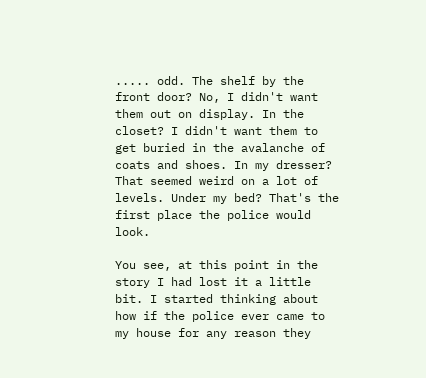..... odd. The shelf by the front door? No, I didn't want them out on display. In the closet? I didn't want them to get buried in the avalanche of coats and shoes. In my dresser? That seemed weird on a lot of levels. Under my bed? That's the first place the police would look.

You see, at this point in the story I had lost it a little bit. I started thinking about how if the police ever came to my house for any reason they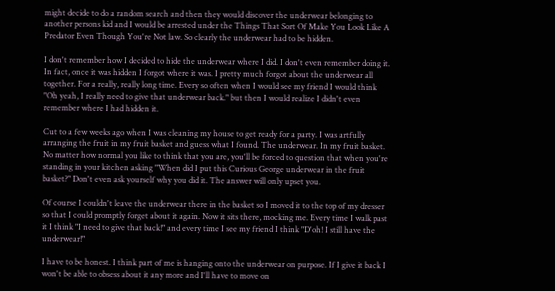might decide to do a random search and then they would discover the underwear belonging to another persons kid and I would be arrested under the Things That Sort Of Make You Look Like A Predator Even Though You're Not law. So clearly the underwear had to be hidden.

I don't remember how I decided to hide the underwear where I did. I don't even remember doing it. In fact, once it was hidden I forgot where it was. I pretty much forgot about the underwear all together. For a really, really long time. Every so often when I would see my friend I would think "Oh yeah, I really need to give that underwear back." but then I would realize I didn't even remember where I had hidden it.

Cut to a few weeks ago when I was cleaning my house to get ready for a party. I was artfully arranging the fruit in my fruit basket and guess what I found. The underwear. In my fruit basket. No matter how normal you like to think that you are, you'll be forced to question that when you're standing in your kitchen asking "When did I put this Curious George underwear in the fruit basket?" Don't even ask yourself why you did it. The answer will only upset you.

Of course I couldn't leave the underwear there in the basket so I moved it to the top of my dresser so that I could promptly forget about it again. Now it sits there, mocking me. Every time I walk past it I think "I need to give that back!" and every time I see my friend I think "D'oh! I still have the underwear!"

I have to be honest. I think part of me is hanging onto the underwear on purpose. If I give it back I won't be able to obsess about it any more and I'll have to move on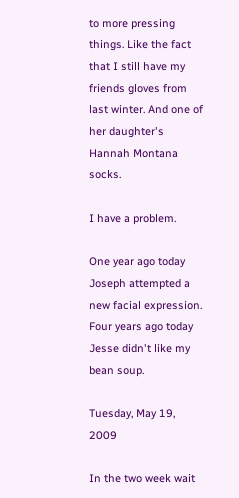to more pressing things. Like the fact that I still have my friends gloves from last winter. And one of her daughter's Hannah Montana socks.

I have a problem.

One year ago today Joseph attempted a new facial expression.
Four years ago today Jesse didn't like my bean soup.

Tuesday, May 19, 2009

In the two week wait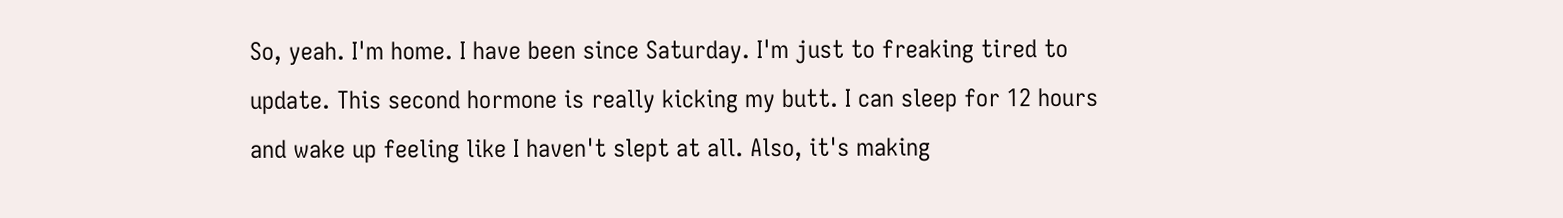So, yeah. I'm home. I have been since Saturday. I'm just to freaking tired to update. This second hormone is really kicking my butt. I can sleep for 12 hours and wake up feeling like I haven't slept at all. Also, it's making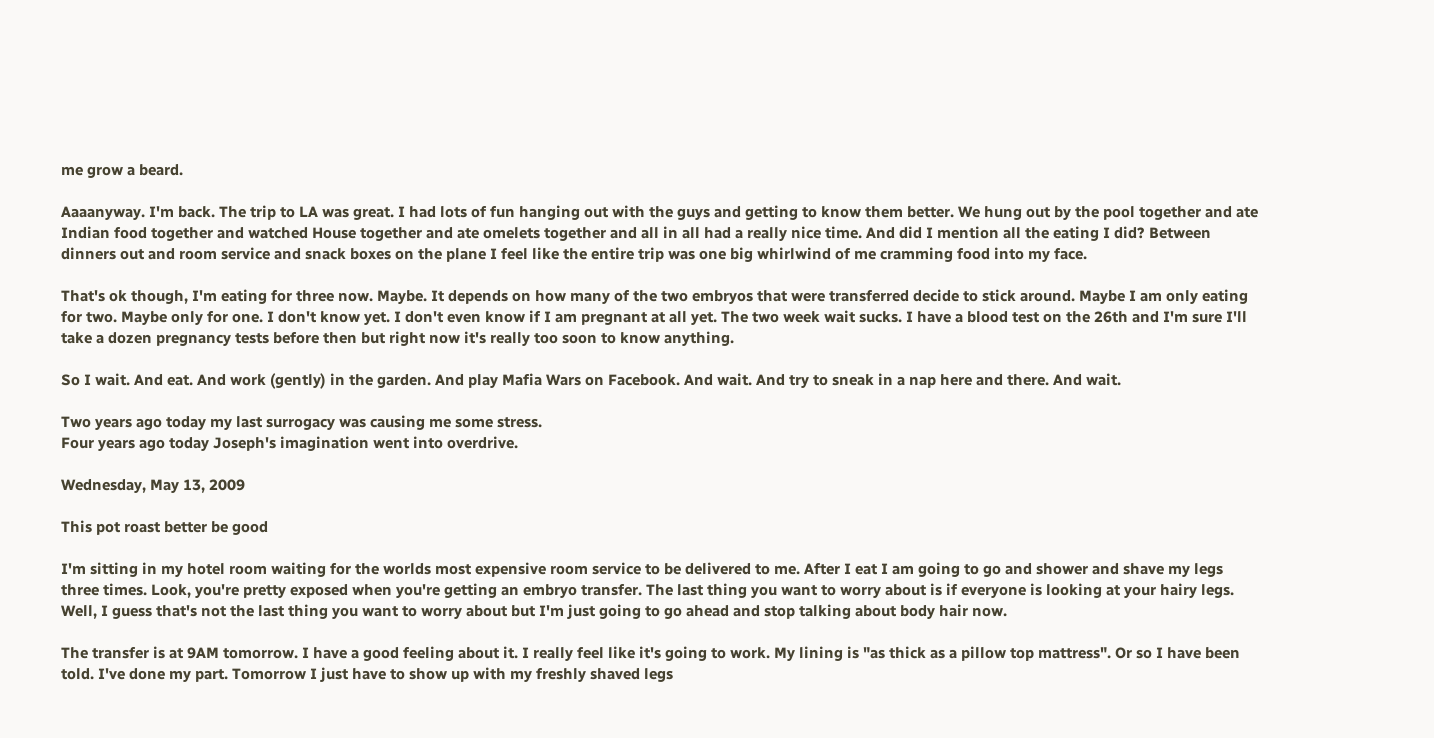me grow a beard.

Aaaanyway. I'm back. The trip to LA was great. I had lots of fun hanging out with the guys and getting to know them better. We hung out by the pool together and ate Indian food together and watched House together and ate omelets together and all in all had a really nice time. And did I mention all the eating I did? Between dinners out and room service and snack boxes on the plane I feel like the entire trip was one big whirlwind of me cramming food into my face.

That's ok though, I'm eating for three now. Maybe. It depends on how many of the two embryos that were transferred decide to stick around. Maybe I am only eating for two. Maybe only for one. I don't know yet. I don't even know if I am pregnant at all yet. The two week wait sucks. I have a blood test on the 26th and I'm sure I'll take a dozen pregnancy tests before then but right now it's really too soon to know anything.

So I wait. And eat. And work (gently) in the garden. And play Mafia Wars on Facebook. And wait. And try to sneak in a nap here and there. And wait.

Two years ago today my last surrogacy was causing me some stress.
Four years ago today Joseph's imagination went into overdrive.

Wednesday, May 13, 2009

This pot roast better be good

I'm sitting in my hotel room waiting for the worlds most expensive room service to be delivered to me. After I eat I am going to go and shower and shave my legs three times. Look, you're pretty exposed when you're getting an embryo transfer. The last thing you want to worry about is if everyone is looking at your hairy legs. Well, I guess that's not the last thing you want to worry about but I'm just going to go ahead and stop talking about body hair now.

The transfer is at 9AM tomorrow. I have a good feeling about it. I really feel like it's going to work. My lining is "as thick as a pillow top mattress". Or so I have been told. I've done my part. Tomorrow I just have to show up with my freshly shaved legs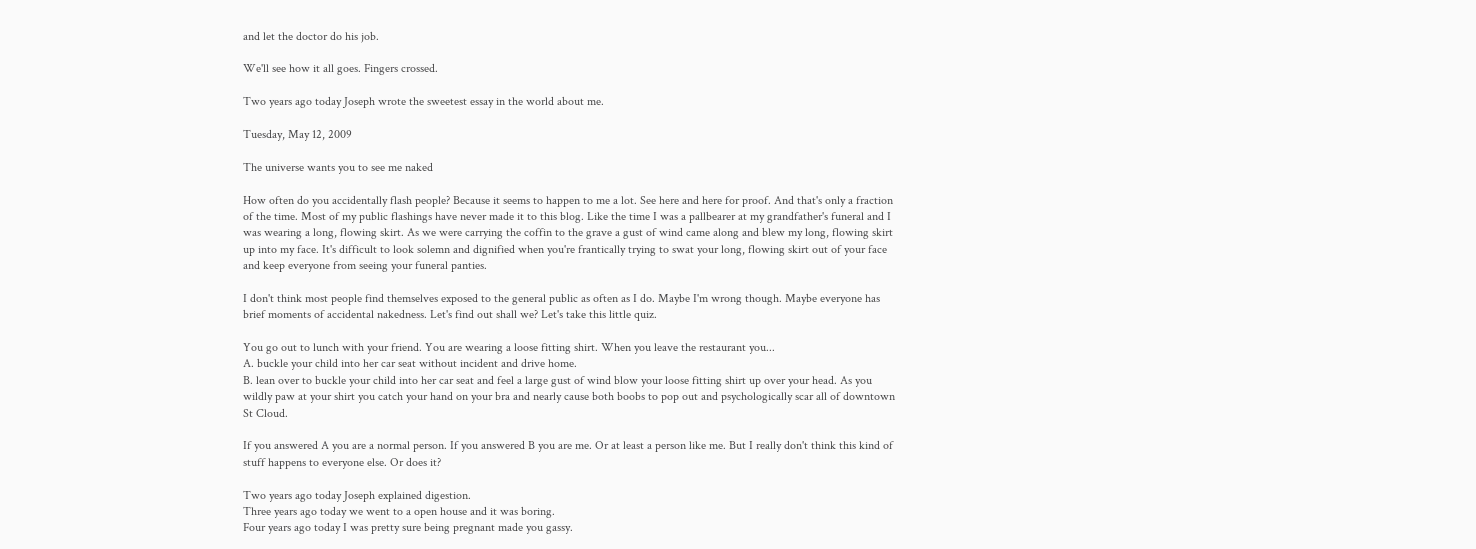and let the doctor do his job.

We'll see how it all goes. Fingers crossed.

Two years ago today Joseph wrote the sweetest essay in the world about me.

Tuesday, May 12, 2009

The universe wants you to see me naked

How often do you accidentally flash people? Because it seems to happen to me a lot. See here and here for proof. And that's only a fraction of the time. Most of my public flashings have never made it to this blog. Like the time I was a pallbearer at my grandfather's funeral and I was wearing a long, flowing skirt. As we were carrying the coffin to the grave a gust of wind came along and blew my long, flowing skirt up into my face. It's difficult to look solemn and dignified when you're frantically trying to swat your long, flowing skirt out of your face and keep everyone from seeing your funeral panties.

I don't think most people find themselves exposed to the general public as often as I do. Maybe I'm wrong though. Maybe everyone has brief moments of accidental nakedness. Let's find out shall we? Let's take this little quiz.

You go out to lunch with your friend. You are wearing a loose fitting shirt. When you leave the restaurant you...
A. buckle your child into her car seat without incident and drive home.
B. lean over to buckle your child into her car seat and feel a large gust of wind blow your loose fitting shirt up over your head. As you wildly paw at your shirt you catch your hand on your bra and nearly cause both boobs to pop out and psychologically scar all of downtown St Cloud.

If you answered A you are a normal person. If you answered B you are me. Or at least a person like me. But I really don't think this kind of stuff happens to everyone else. Or does it?

Two years ago today Joseph explained digestion.
Three years ago today we went to a open house and it was boring.
Four years ago today I was pretty sure being pregnant made you gassy.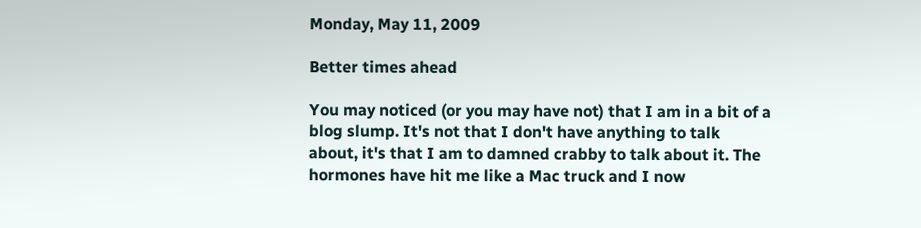Monday, May 11, 2009

Better times ahead

You may noticed (or you may have not) that I am in a bit of a blog slump. It's not that I don't have anything to talk about, it's that I am to damned crabby to talk about it. The hormones have hit me like a Mac truck and I now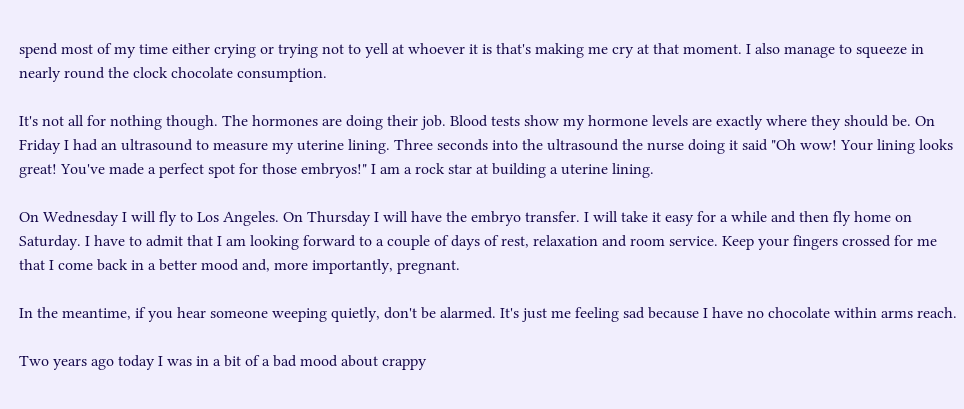spend most of my time either crying or trying not to yell at whoever it is that's making me cry at that moment. I also manage to squeeze in nearly round the clock chocolate consumption.

It's not all for nothing though. The hormones are doing their job. Blood tests show my hormone levels are exactly where they should be. On Friday I had an ultrasound to measure my uterine lining. Three seconds into the ultrasound the nurse doing it said "Oh wow! Your lining looks great! You've made a perfect spot for those embryos!" I am a rock star at building a uterine lining.

On Wednesday I will fly to Los Angeles. On Thursday I will have the embryo transfer. I will take it easy for a while and then fly home on Saturday. I have to admit that I am looking forward to a couple of days of rest, relaxation and room service. Keep your fingers crossed for me that I come back in a better mood and, more importantly, pregnant.

In the meantime, if you hear someone weeping quietly, don't be alarmed. It's just me feeling sad because I have no chocolate within arms reach.

Two years ago today I was in a bit of a bad mood about crappy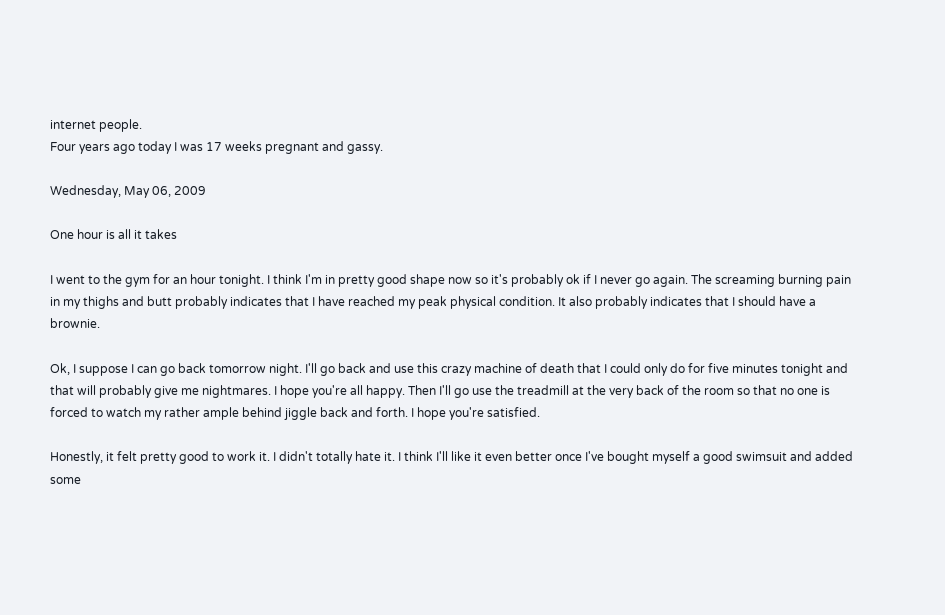internet people.
Four years ago today I was 17 weeks pregnant and gassy.

Wednesday, May 06, 2009

One hour is all it takes

I went to the gym for an hour tonight. I think I'm in pretty good shape now so it's probably ok if I never go again. The screaming burning pain in my thighs and butt probably indicates that I have reached my peak physical condition. It also probably indicates that I should have a brownie.

Ok, I suppose I can go back tomorrow night. I'll go back and use this crazy machine of death that I could only do for five minutes tonight and that will probably give me nightmares. I hope you're all happy. Then I'll go use the treadmill at the very back of the room so that no one is forced to watch my rather ample behind jiggle back and forth. I hope you're satisfied.

Honestly, it felt pretty good to work it. I didn't totally hate it. I think I'll like it even better once I've bought myself a good swimsuit and added some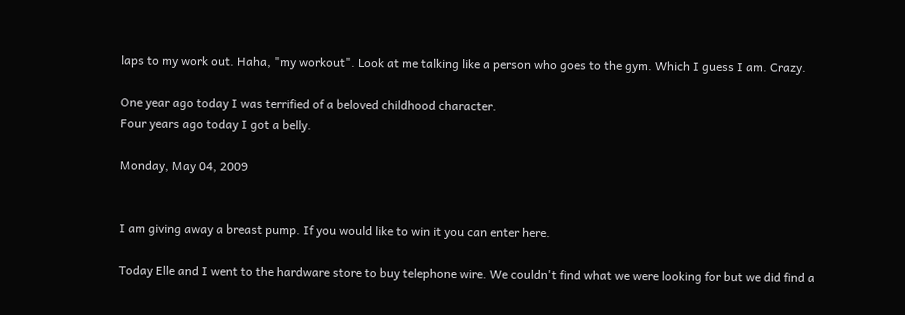laps to my work out. Haha, "my workout". Look at me talking like a person who goes to the gym. Which I guess I am. Crazy.

One year ago today I was terrified of a beloved childhood character.
Four years ago today I got a belly.

Monday, May 04, 2009


I am giving away a breast pump. If you would like to win it you can enter here.

Today Elle and I went to the hardware store to buy telephone wire. We couldn't find what we were looking for but we did find a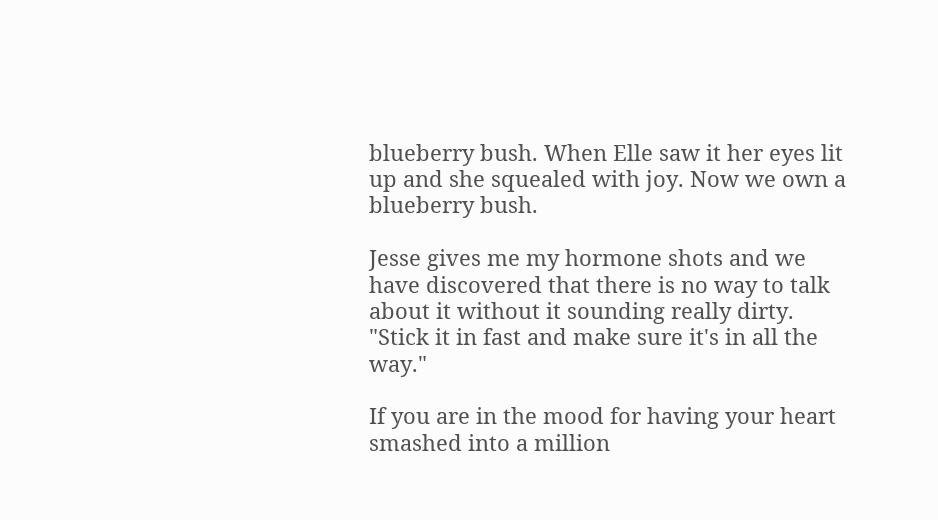blueberry bush. When Elle saw it her eyes lit up and she squealed with joy. Now we own a blueberry bush.

Jesse gives me my hormone shots and we have discovered that there is no way to talk about it without it sounding really dirty. "Stick it in fast and make sure it's in all the way."

If you are in the mood for having your heart smashed into a million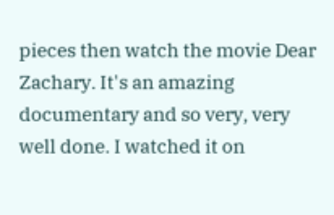pieces then watch the movie Dear Zachary. It's an amazing documentary and so very, very well done. I watched it on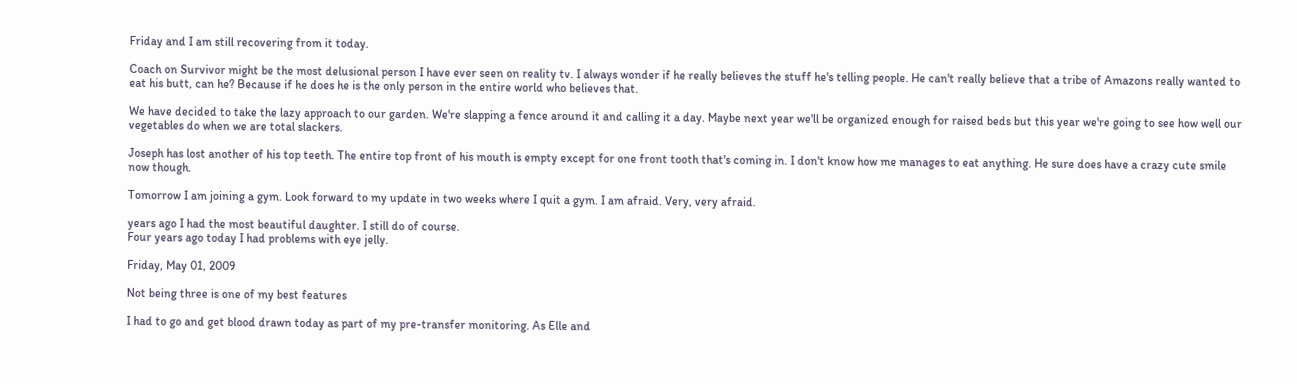Friday and I am still recovering from it today.

Coach on Survivor might be the most delusional person I have ever seen on reality tv. I always wonder if he really believes the stuff he's telling people. He can't really believe that a tribe of Amazons really wanted to eat his butt, can he? Because if he does he is the only person in the entire world who believes that.

We have decided to take the lazy approach to our garden. We're slapping a fence around it and calling it a day. Maybe next year we'll be organized enough for raised beds but this year we're going to see how well our vegetables do when we are total slackers.

Joseph has lost another of his top teeth. The entire top front of his mouth is empty except for one front tooth that's coming in. I don't know how me manages to eat anything. He sure does have a crazy cute smile now though.

Tomorrow I am joining a gym. Look forward to my update in two weeks where I quit a gym. I am afraid. Very, very afraid.

years ago I had the most beautiful daughter. I still do of course.
Four years ago today I had problems with eye jelly.

Friday, May 01, 2009

Not being three is one of my best features

I had to go and get blood drawn today as part of my pre-transfer monitoring. As Elle and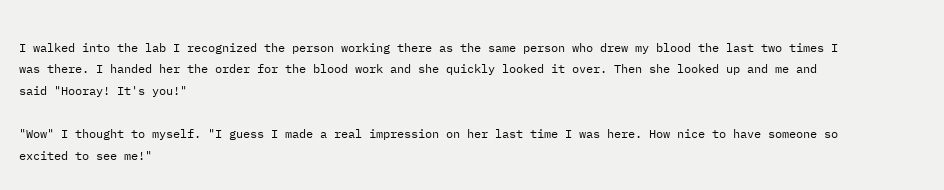I walked into the lab I recognized the person working there as the same person who drew my blood the last two times I was there. I handed her the order for the blood work and she quickly looked it over. Then she looked up and me and said "Hooray! It's you!"

"Wow" I thought to myself. "I guess I made a real impression on her last time I was here. How nice to have someone so excited to see me!"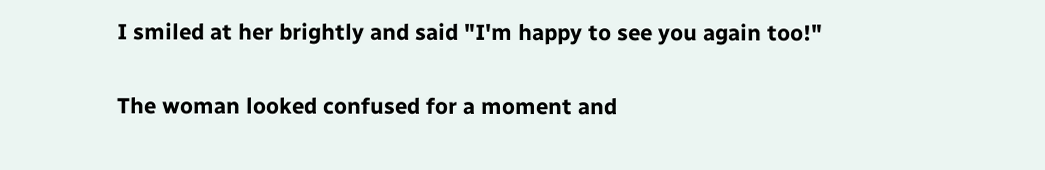I smiled at her brightly and said "I'm happy to see you again too!"

The woman looked confused for a moment and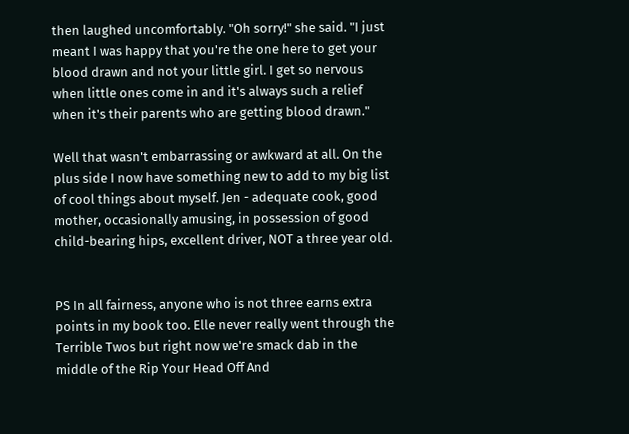then laughed uncomfortably. "Oh sorry!" she said. "I just meant I was happy that you're the one here to get your blood drawn and not your little girl. I get so nervous when little ones come in and it's always such a relief when it's their parents who are getting blood drawn."

Well that wasn't embarrassing or awkward at all. On the plus side I now have something new to add to my big list of cool things about myself. Jen - adequate cook, good mother, occasionally amusing, in possession of good child-bearing hips, excellent driver, NOT a three year old.


PS In all fairness, anyone who is not three earns extra points in my book too. Elle never really went through the Terrible Twos but right now we're smack dab in the middle of the Rip Your Head Off And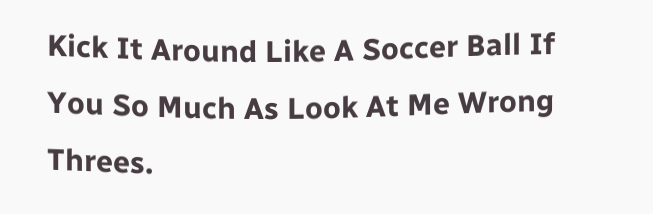Kick It Around Like A Soccer Ball If You So Much As Look At Me Wrong Threes.